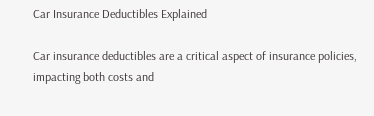Car Insurance Deductibles Explained

Car insurance deductibles are a critical aspect of insurance policies, impacting both costs and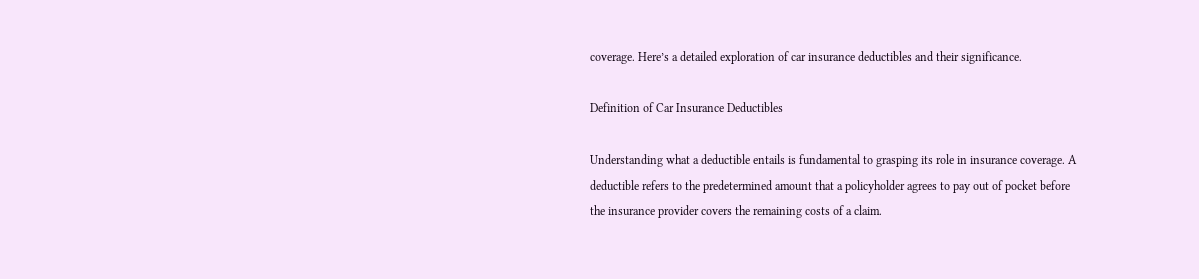coverage. Here’s a detailed exploration of car insurance deductibles and their significance.

Definition of Car Insurance Deductibles

Understanding what a deductible entails is fundamental to grasping its role in insurance coverage. A deductible refers to the predetermined amount that a policyholder agrees to pay out of pocket before the insurance provider covers the remaining costs of a claim.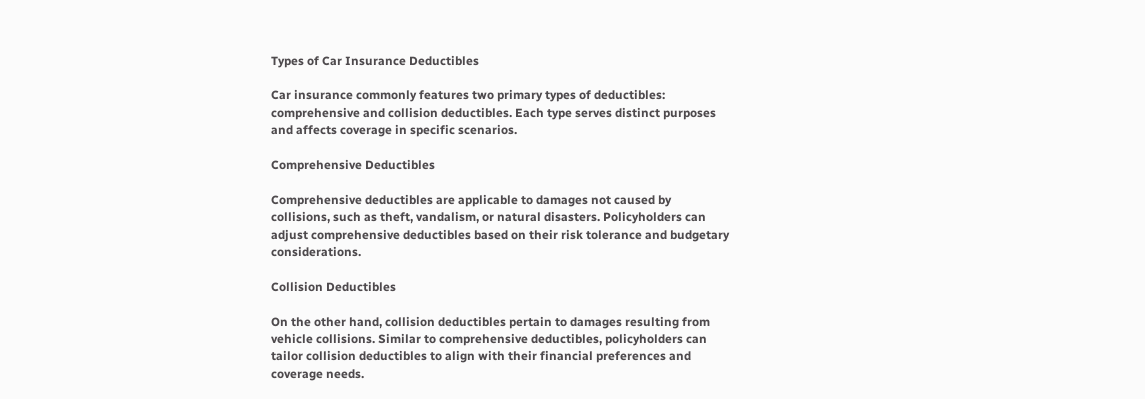Types of Car Insurance Deductibles

Car insurance commonly features two primary types of deductibles: comprehensive and collision deductibles. Each type serves distinct purposes and affects coverage in specific scenarios.

Comprehensive Deductibles

Comprehensive deductibles are applicable to damages not caused by collisions, such as theft, vandalism, or natural disasters. Policyholders can adjust comprehensive deductibles based on their risk tolerance and budgetary considerations.

Collision Deductibles

On the other hand, collision deductibles pertain to damages resulting from vehicle collisions. Similar to comprehensive deductibles, policyholders can tailor collision deductibles to align with their financial preferences and coverage needs.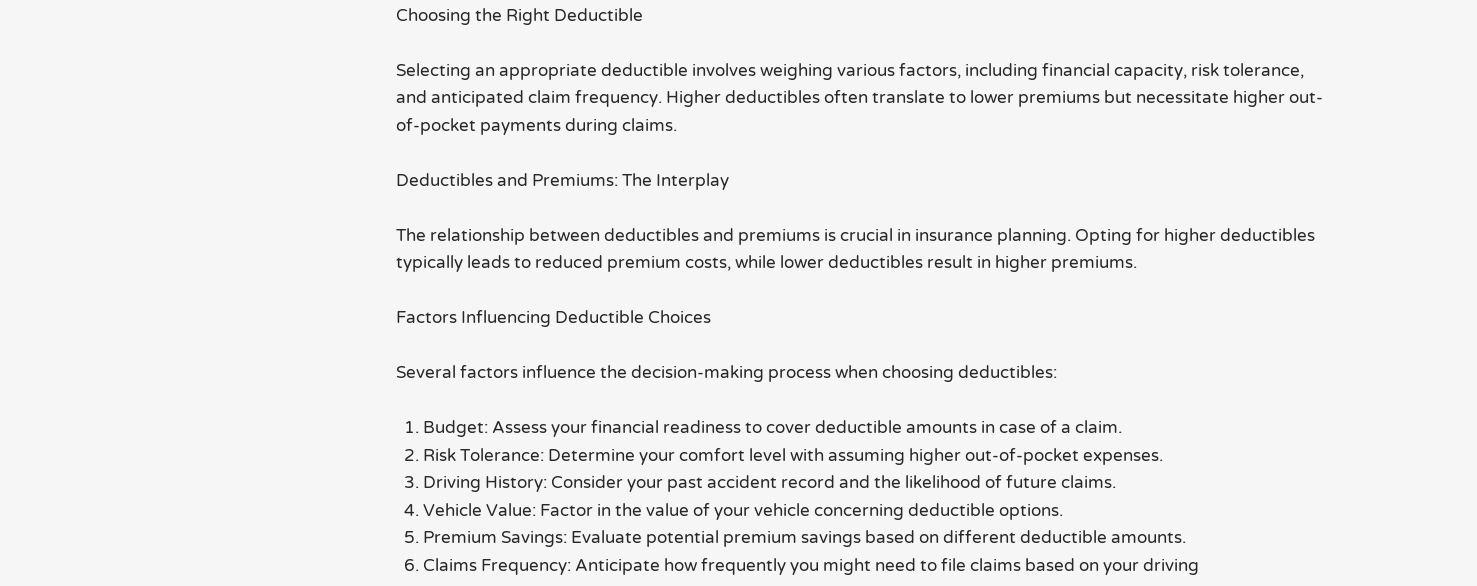Choosing the Right Deductible

Selecting an appropriate deductible involves weighing various factors, including financial capacity, risk tolerance, and anticipated claim frequency. Higher deductibles often translate to lower premiums but necessitate higher out-of-pocket payments during claims.

Deductibles and Premiums: The Interplay

The relationship between deductibles and premiums is crucial in insurance planning. Opting for higher deductibles typically leads to reduced premium costs, while lower deductibles result in higher premiums.

Factors Influencing Deductible Choices

Several factors influence the decision-making process when choosing deductibles:

  1. Budget: Assess your financial readiness to cover deductible amounts in case of a claim.
  2. Risk Tolerance: Determine your comfort level with assuming higher out-of-pocket expenses.
  3. Driving History: Consider your past accident record and the likelihood of future claims.
  4. Vehicle Value: Factor in the value of your vehicle concerning deductible options.
  5. Premium Savings: Evaluate potential premium savings based on different deductible amounts.
  6. Claims Frequency: Anticipate how frequently you might need to file claims based on your driving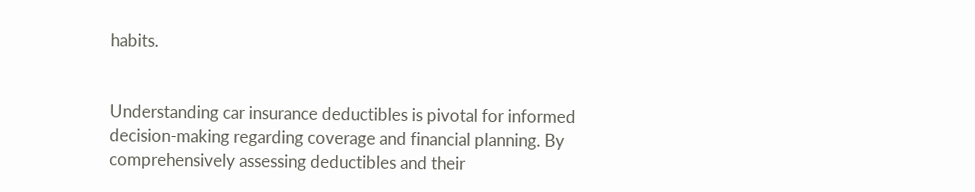habits.


Understanding car insurance deductibles is pivotal for informed decision-making regarding coverage and financial planning. By comprehensively assessing deductibles and their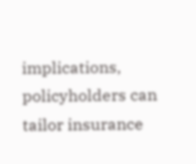implications, policyholders can tailor insurance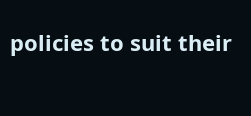policies to suit their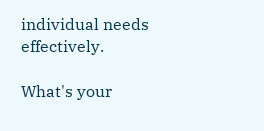individual needs effectively.

What's your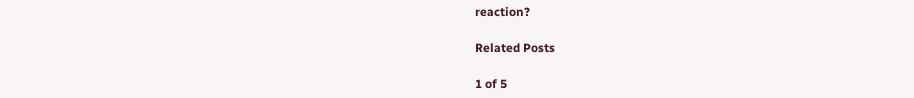reaction?

Related Posts

1 of 5